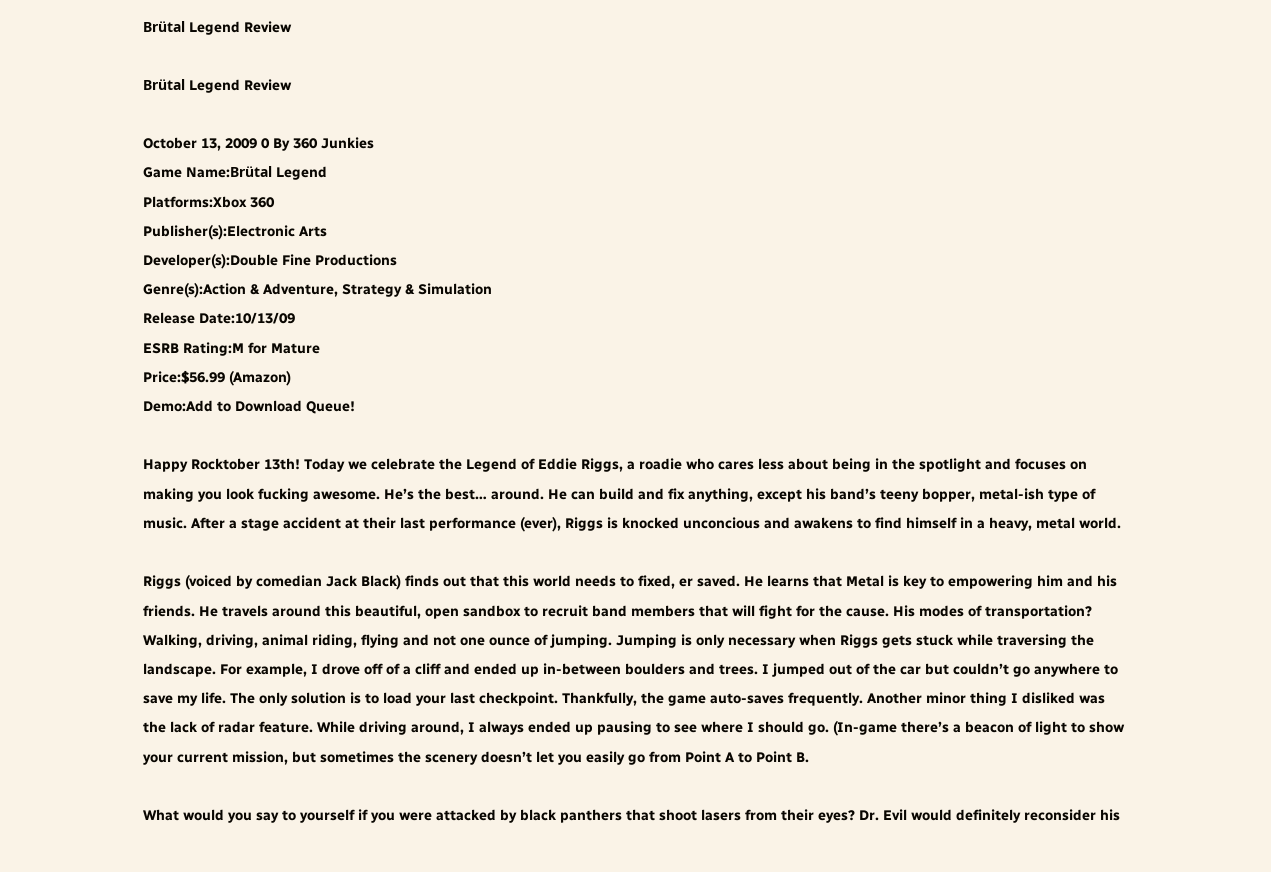Brütal Legend Review

Brütal Legend Review

October 13, 2009 0 By 360 Junkies
Game Name:Brütal Legend
Platforms:Xbox 360
Publisher(s):Electronic Arts
Developer(s):Double Fine Productions
Genre(s):Action & Adventure, Strategy & Simulation
Release Date:10/13/09
ESRB Rating:M for Mature
Price:$56.99 (Amazon)
Demo:Add to Download Queue!

Happy Rocktober 13th! Today we celebrate the Legend of Eddie Riggs, a roadie who cares less about being in the spotlight and focuses on making you look fucking awesome. He’s the best… around. He can build and fix anything, except his band’s teeny bopper, metal-ish type of music. After a stage accident at their last performance (ever), Riggs is knocked unconcious and awakens to find himself in a heavy, metal world.

Riggs (voiced by comedian Jack Black) finds out that this world needs to fixed, er saved. He learns that Metal is key to empowering him and his friends. He travels around this beautiful, open sandbox to recruit band members that will fight for the cause. His modes of transportation? Walking, driving, animal riding, flying and not one ounce of jumping. Jumping is only necessary when Riggs gets stuck while traversing the landscape. For example, I drove off of a cliff and ended up in-between boulders and trees. I jumped out of the car but couldn’t go anywhere to save my life. The only solution is to load your last checkpoint. Thankfully, the game auto-saves frequently. Another minor thing I disliked was the lack of radar feature. While driving around, I always ended up pausing to see where I should go. (In-game there’s a beacon of light to show your current mission, but sometimes the scenery doesn’t let you easily go from Point A to Point B.

What would you say to yourself if you were attacked by black panthers that shoot lasers from their eyes? Dr. Evil would definitely reconsider his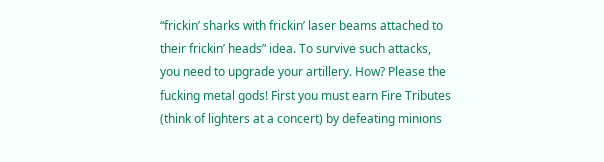“frickin’ sharks with frickin’ laser beams attached to their frickin’ heads” idea. To survive such attacks, you need to upgrade your artillery. How? Please the fucking metal gods! First you must earn Fire Tributes (think of lighters at a concert) by defeating minions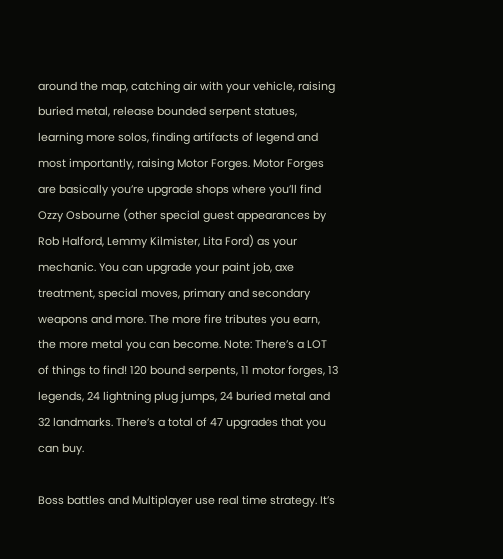around the map, catching air with your vehicle, raising buried metal, release bounded serpent statues, learning more solos, finding artifacts of legend and most importantly, raising Motor Forges. Motor Forges are basically you’re upgrade shops where you’ll find Ozzy Osbourne (other special guest appearances by Rob Halford, Lemmy Kilmister, Lita Ford) as your mechanic. You can upgrade your paint job, axe treatment, special moves, primary and secondary weapons and more. The more fire tributes you earn, the more metal you can become. Note: There’s a LOT of things to find! 120 bound serpents, 11 motor forges, 13 legends, 24 lightning plug jumps, 24 buried metal and 32 landmarks. There’s a total of 47 upgrades that you can buy.

Boss battles and Multiplayer use real time strategy. It’s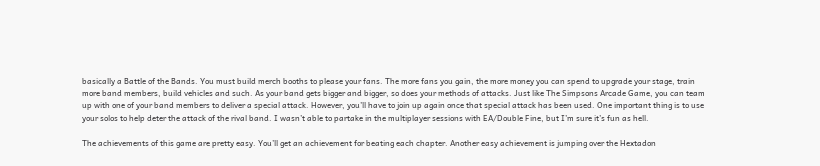basically a Battle of the Bands. You must build merch booths to please your fans. The more fans you gain, the more money you can spend to upgrade your stage, train more band members, build vehicles and such. As your band gets bigger and bigger, so does your methods of attacks. Just like The Simpsons Arcade Game, you can team up with one of your band members to deliver a special attack. However, you’ll have to join up again once that special attack has been used. One important thing is to use your solos to help deter the attack of the rival band. I wasn’t able to partake in the multiplayer sessions with EA/Double Fine, but I’m sure it’s fun as hell.

The achievements of this game are pretty easy. You’ll get an achievement for beating each chapter. Another easy achievement is jumping over the Hextadon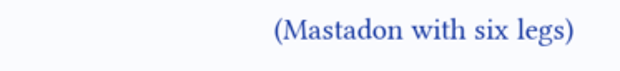(Mastadon with six legs)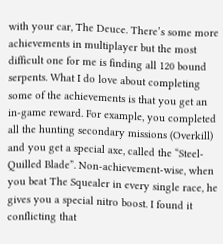with your car, The Deuce. There’s some more achievements in multiplayer but the most difficult one for me is finding all 120 bound serpents. What I do love about completing some of the achievements is that you get an in-game reward. For example, you completed all the hunting secondary missions (Overkill) and you get a special axe, called the “Steel-Quilled Blade”. Non-achievement-wise, when you beat The Squealer in every single race, he gives you a special nitro boost. I found it conflicting that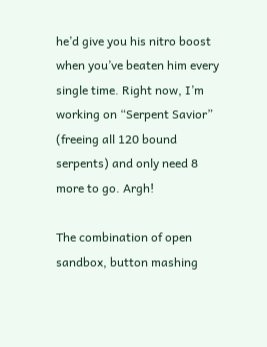he’d give you his nitro boost when you’ve beaten him every single time. Right now, I’m working on “Serpent Savior” (freeing all 120 bound serpents) and only need 8 more to go. Argh!

The combination of open sandbox, button mashing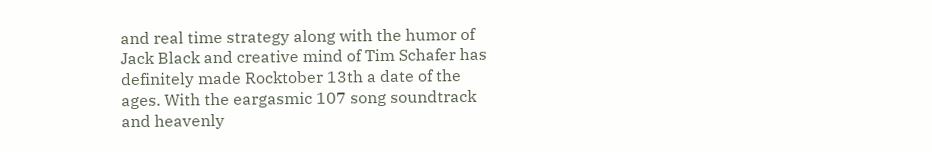and real time strategy along with the humor of Jack Black and creative mind of Tim Schafer has definitely made Rocktober 13th a date of the ages. With the eargasmic 107 song soundtrack and heavenly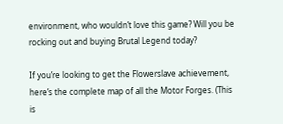environment, who wouldn’t love this game? Will you be rocking out and buying Brutal Legend today?

If you’re looking to get the Flowerslave achievement, here’s the complete map of all the Motor Forges. (This is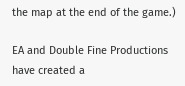the map at the end of the game.)

EA and Double Fine Productions have created a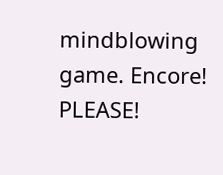mindblowing game. Encore! PLEASE!